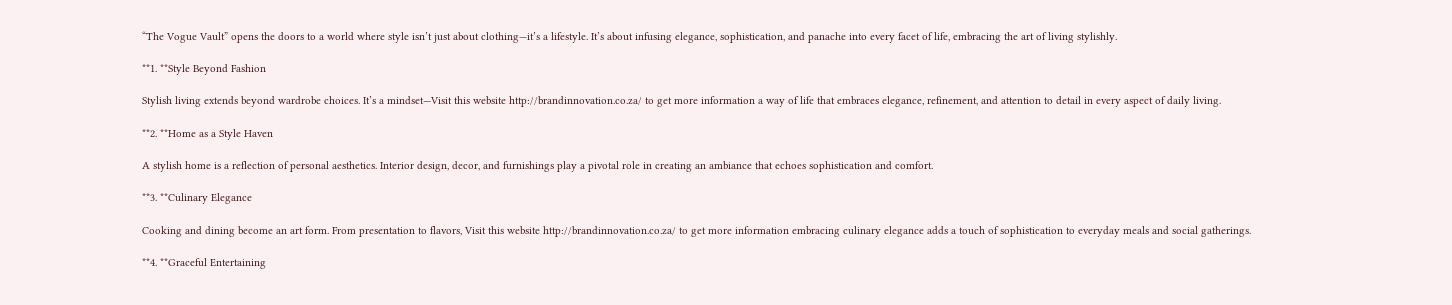“The Vogue Vault” opens the doors to a world where style isn’t just about clothing—it’s a lifestyle. It’s about infusing elegance, sophistication, and panache into every facet of life, embracing the art of living stylishly.

**1. **Style Beyond Fashion

Stylish living extends beyond wardrobe choices. It’s a mindset—Visit this website http://brandinnovation.co.za/ to get more information a way of life that embraces elegance, refinement, and attention to detail in every aspect of daily living.

**2. **Home as a Style Haven

A stylish home is a reflection of personal aesthetics. Interior design, decor, and furnishings play a pivotal role in creating an ambiance that echoes sophistication and comfort.

**3. **Culinary Elegance

Cooking and dining become an art form. From presentation to flavors, Visit this website http://brandinnovation.co.za/ to get more information embracing culinary elegance adds a touch of sophistication to everyday meals and social gatherings.

**4. **Graceful Entertaining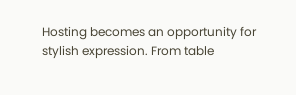Hosting becomes an opportunity for stylish expression. From table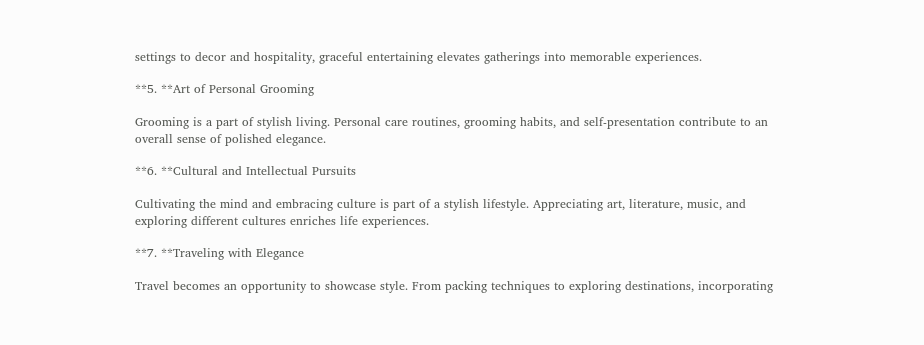settings to decor and hospitality, graceful entertaining elevates gatherings into memorable experiences.

**5. **Art of Personal Grooming

Grooming is a part of stylish living. Personal care routines, grooming habits, and self-presentation contribute to an overall sense of polished elegance.

**6. **Cultural and Intellectual Pursuits

Cultivating the mind and embracing culture is part of a stylish lifestyle. Appreciating art, literature, music, and exploring different cultures enriches life experiences.

**7. **Traveling with Elegance

Travel becomes an opportunity to showcase style. From packing techniques to exploring destinations, incorporating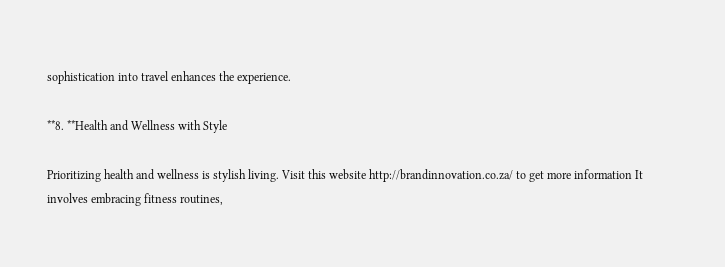sophistication into travel enhances the experience.

**8. **Health and Wellness with Style

Prioritizing health and wellness is stylish living. Visit this website http://brandinnovation.co.za/ to get more information It involves embracing fitness routines,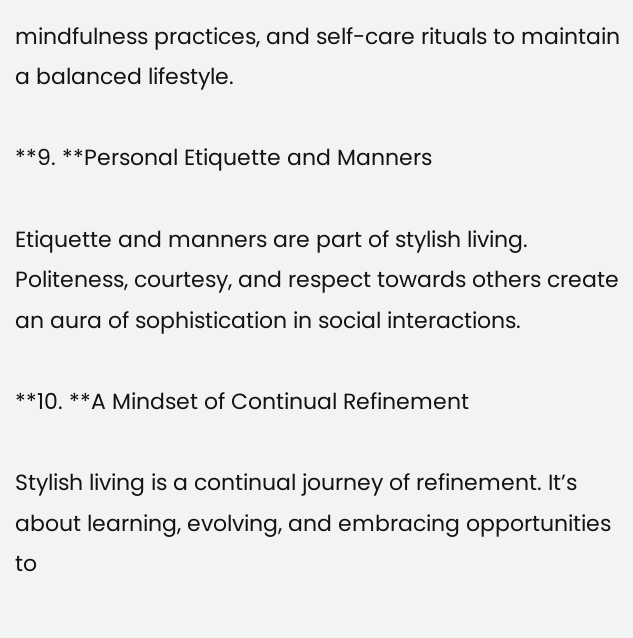mindfulness practices, and self-care rituals to maintain a balanced lifestyle.

**9. **Personal Etiquette and Manners

Etiquette and manners are part of stylish living. Politeness, courtesy, and respect towards others create an aura of sophistication in social interactions.

**10. **A Mindset of Continual Refinement

Stylish living is a continual journey of refinement. It’s about learning, evolving, and embracing opportunities to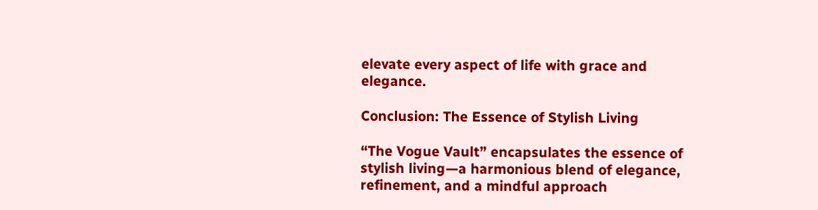elevate every aspect of life with grace and elegance.

Conclusion: The Essence of Stylish Living

“The Vogue Vault” encapsulates the essence of stylish living—a harmonious blend of elegance, refinement, and a mindful approach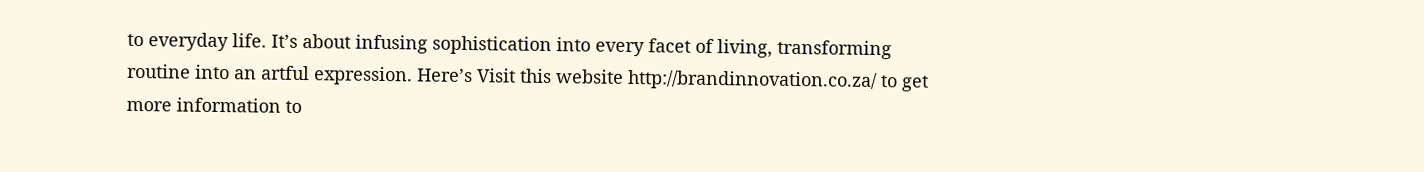to everyday life. It’s about infusing sophistication into every facet of living, transforming routine into an artful expression. Here’s Visit this website http://brandinnovation.co.za/ to get more information to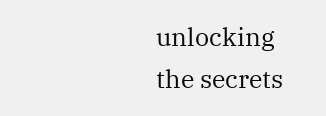unlocking the secrets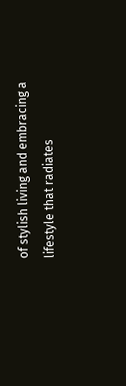of stylish living and embracing a lifestyle that radiates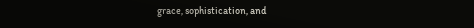grace, sophistication, and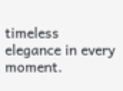timeless elegance in every moment.